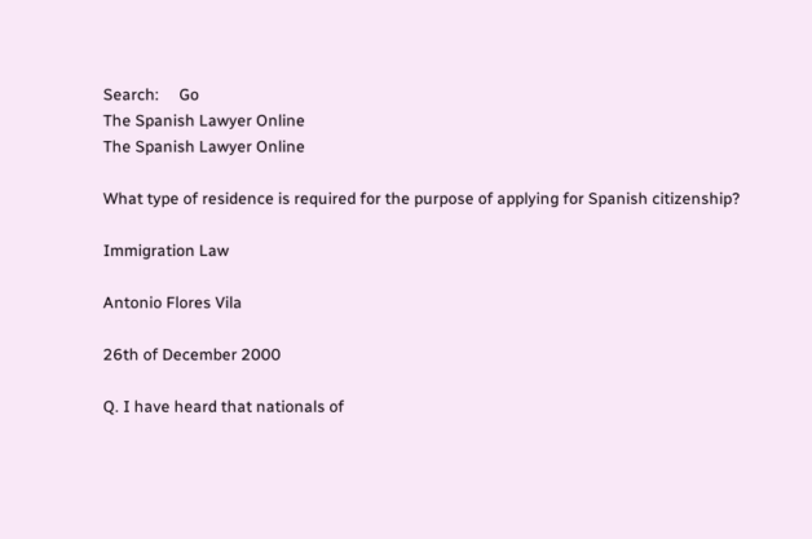Search:     Go
The Spanish Lawyer Online
The Spanish Lawyer Online

What type of residence is required for the purpose of applying for Spanish citizenship?

Immigration Law

Antonio Flores Vila

26th of December 2000

Q. I have heard that nationals of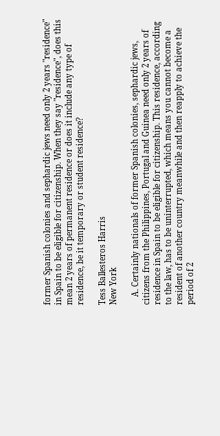former Spanish colonies and sephardic jews need only 2 years "residence" in Spain to be eligible for citizenship. When they say "residence", does this mean 2 years of permanent residence or does it include any type of residence, be it temporary or student residence?

Tess Ballesteros Harris
New York

    A. Certainly nationals of former Spanish colonies, sephardic jews, citizens from the Philippines, Portugal and Guinea need only 2 years of residence in Spain to be eligible for citizenship. This residence, according to the law, has to be uninterrupted, which means you cannot become a resident of another country meanwhile and then reapply to achieve the period of 2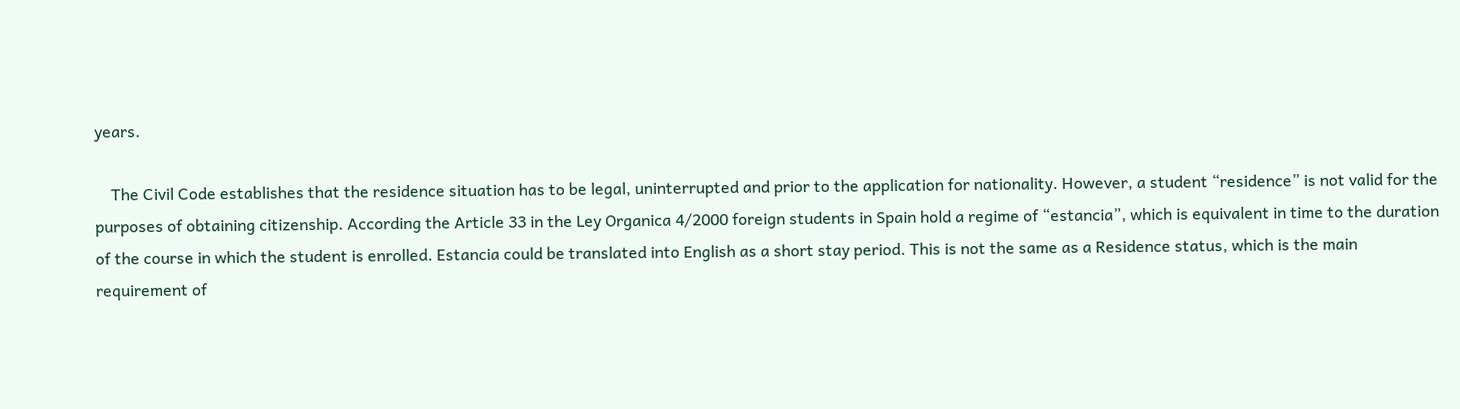years.

    The Civil Code establishes that the residence situation has to be legal, uninterrupted and prior to the application for nationality. However, a student “residence” is not valid for the purposes of obtaining citizenship. According the Article 33 in the Ley Organica 4/2000 foreign students in Spain hold a regime of “estancia”, which is equivalent in time to the duration of the course in which the student is enrolled. Estancia could be translated into English as a short stay period. This is not the same as a Residence status, which is the main requirement of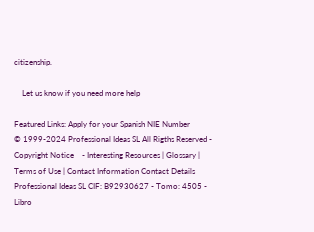citizenship.

    Let us know if you need more help

Featured Links: Apply for your Spanish NIE Number
© 1999-2024 Professional Ideas SL All Rigths Reserved - Copyright Notice    - Interesting Resources | Glossary | Terms of Use | Contact Information Contact Details
Professional Ideas SL CIF: B92930627 - Tomo: 4505 - Libro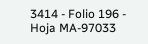3414 - Folio 196 - Hoja MA-97033